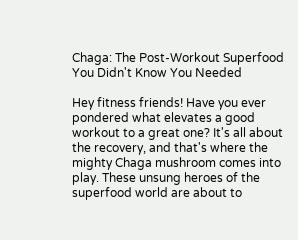Chaga: The Post-Workout Superfood You Didn't Know You Needed

Hey fitness friends! Have you ever pondered what elevates a good workout to a great one? It's all about the recovery, and that's where the mighty Chaga mushroom comes into play. These unsung heroes of the superfood world are about to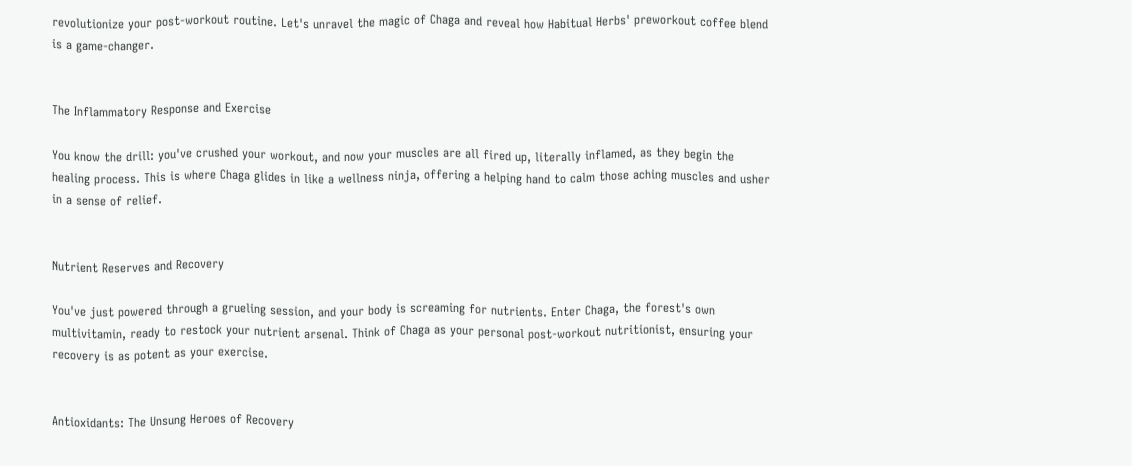revolutionize your post-workout routine. Let's unravel the magic of Chaga and reveal how Habitual Herbs' preworkout coffee blend is a game-changer.


The Inflammatory Response and Exercise

You know the drill: you've crushed your workout, and now your muscles are all fired up, literally inflamed, as they begin the healing process. This is where Chaga glides in like a wellness ninja, offering a helping hand to calm those aching muscles and usher in a sense of relief.


Nutrient Reserves and Recovery

You've just powered through a grueling session, and your body is screaming for nutrients. Enter Chaga, the forest's own multivitamin, ready to restock your nutrient arsenal. Think of Chaga as your personal post-workout nutritionist, ensuring your recovery is as potent as your exercise.


Antioxidants: The Unsung Heroes of Recovery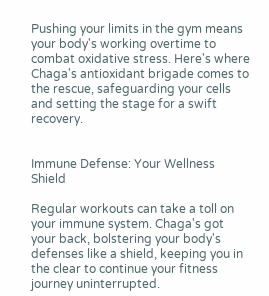Pushing your limits in the gym means your body's working overtime to combat oxidative stress. Here's where Chaga's antioxidant brigade comes to the rescue, safeguarding your cells and setting the stage for a swift recovery.


Immune Defense: Your Wellness Shield

Regular workouts can take a toll on your immune system. Chaga's got your back, bolstering your body's defenses like a shield, keeping you in the clear to continue your fitness journey uninterrupted.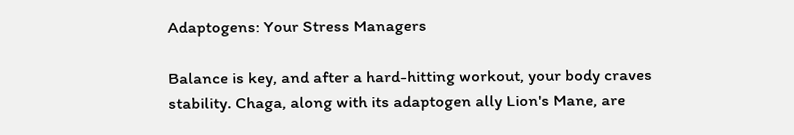Adaptogens: Your Stress Managers

Balance is key, and after a hard-hitting workout, your body craves stability. Chaga, along with its adaptogen ally Lion's Mane, are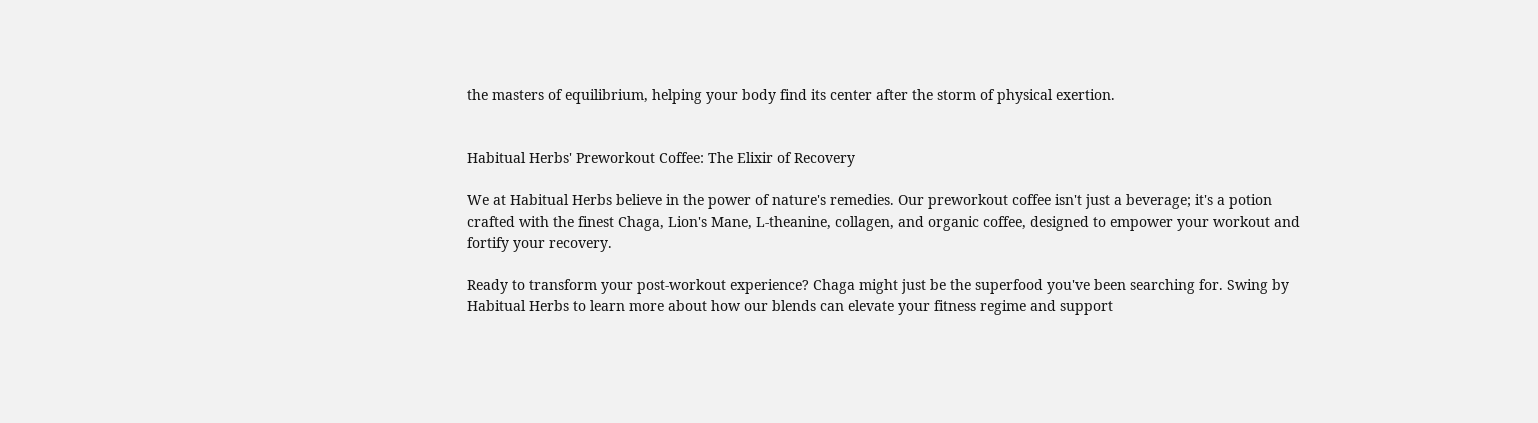the masters of equilibrium, helping your body find its center after the storm of physical exertion.


Habitual Herbs' Preworkout Coffee: The Elixir of Recovery

We at Habitual Herbs believe in the power of nature's remedies. Our preworkout coffee isn't just a beverage; it's a potion crafted with the finest Chaga, Lion's Mane, L-theanine, collagen, and organic coffee, designed to empower your workout and fortify your recovery.

Ready to transform your post-workout experience? Chaga might just be the superfood you've been searching for. Swing by Habitual Herbs to learn more about how our blends can elevate your fitness regime and support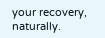your recovery, naturally.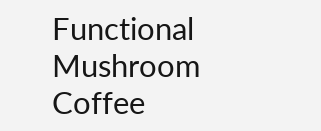Functional Mushroom Coffee